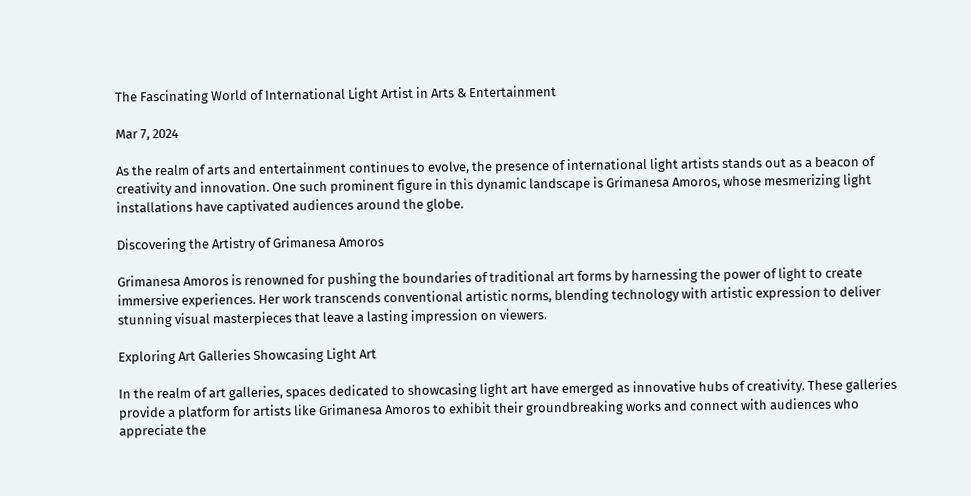The Fascinating World of International Light Artist in Arts & Entertainment

Mar 7, 2024

As the realm of arts and entertainment continues to evolve, the presence of international light artists stands out as a beacon of creativity and innovation. One such prominent figure in this dynamic landscape is Grimanesa Amoros, whose mesmerizing light installations have captivated audiences around the globe.

Discovering the Artistry of Grimanesa Amoros

Grimanesa Amoros is renowned for pushing the boundaries of traditional art forms by harnessing the power of light to create immersive experiences. Her work transcends conventional artistic norms, blending technology with artistic expression to deliver stunning visual masterpieces that leave a lasting impression on viewers.

Exploring Art Galleries Showcasing Light Art

In the realm of art galleries, spaces dedicated to showcasing light art have emerged as innovative hubs of creativity. These galleries provide a platform for artists like Grimanesa Amoros to exhibit their groundbreaking works and connect with audiences who appreciate the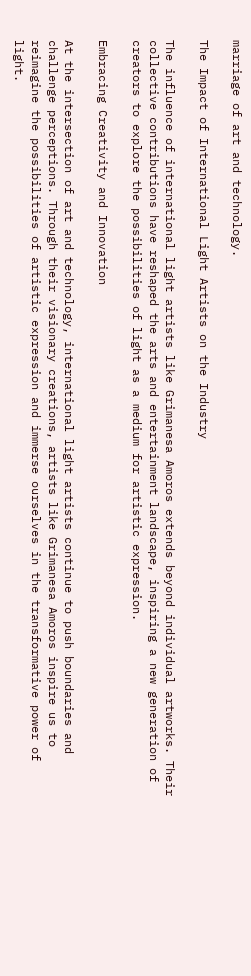marriage of art and technology.

The Impact of International Light Artists on the Industry

The influence of international light artists like Grimanesa Amoros extends beyond individual artworks. Their collective contributions have reshaped the arts and entertainment landscape, inspiring a new generation of creators to explore the possibilities of light as a medium for artistic expression.

Embracing Creativity and Innovation

At the intersection of art and technology, international light artists continue to push boundaries and challenge perceptions. Through their visionary creations, artists like Grimanesa Amoros inspire us to reimagine the possibilities of artistic expression and immerse ourselves in the transformative power of light.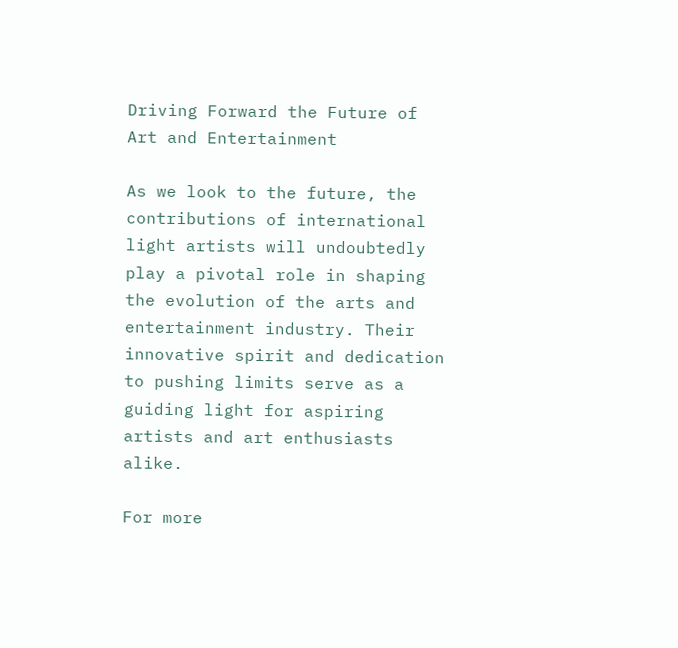Driving Forward the Future of Art and Entertainment

As we look to the future, the contributions of international light artists will undoubtedly play a pivotal role in shaping the evolution of the arts and entertainment industry. Their innovative spirit and dedication to pushing limits serve as a guiding light for aspiring artists and art enthusiasts alike.

For more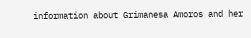information about Grimanesa Amoros and her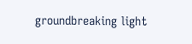groundbreaking light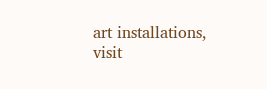art installations, visit